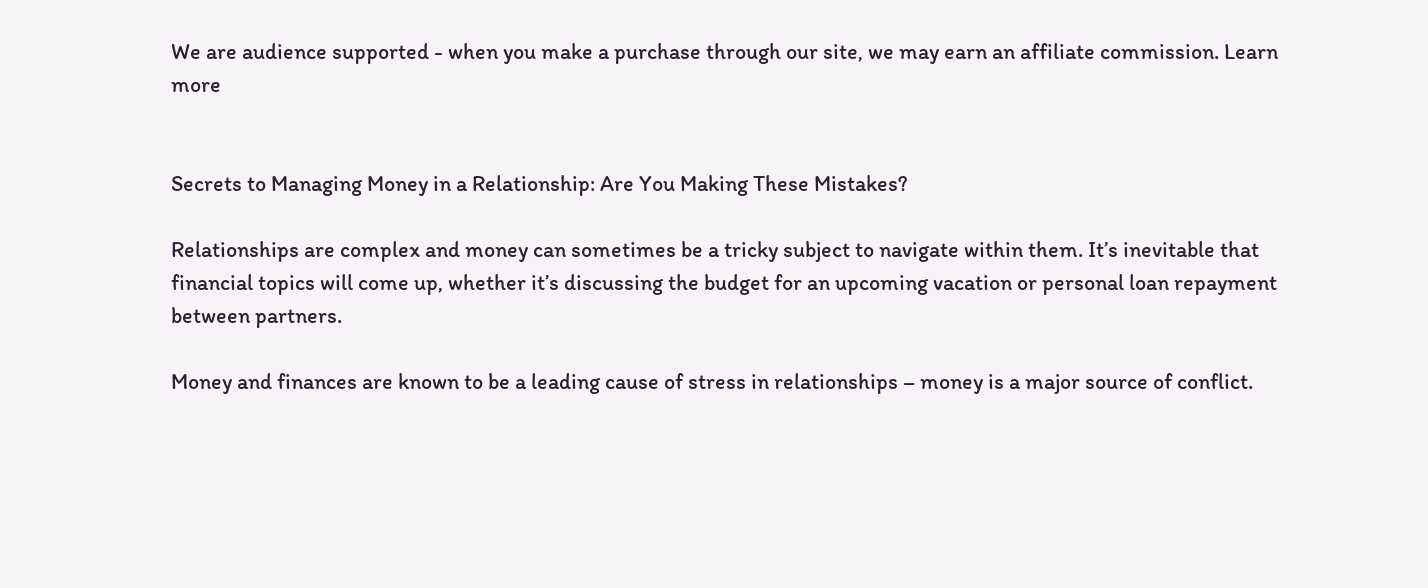We are audience supported - when you make a purchase through our site, we may earn an affiliate commission. Learn more


Secrets to Managing Money in a Relationship: Are You Making These Mistakes?

Relationships are complex and money can sometimes be a tricky subject to navigate within them. It’s inevitable that financial topics will come up, whether it’s discussing the budget for an upcoming vacation or personal loan repayment between partners.

Money and finances are known to be a leading cause of stress in relationships – money is a major source of conflict.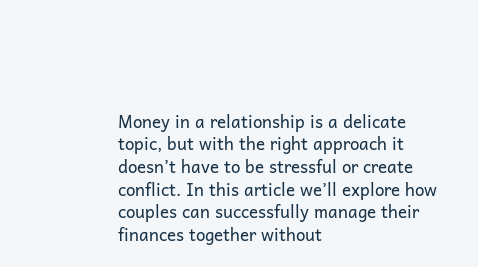Money in a relationship is a delicate topic, but with the right approach it doesn’t have to be stressful or create conflict. In this article we’ll explore how couples can successfully manage their finances together without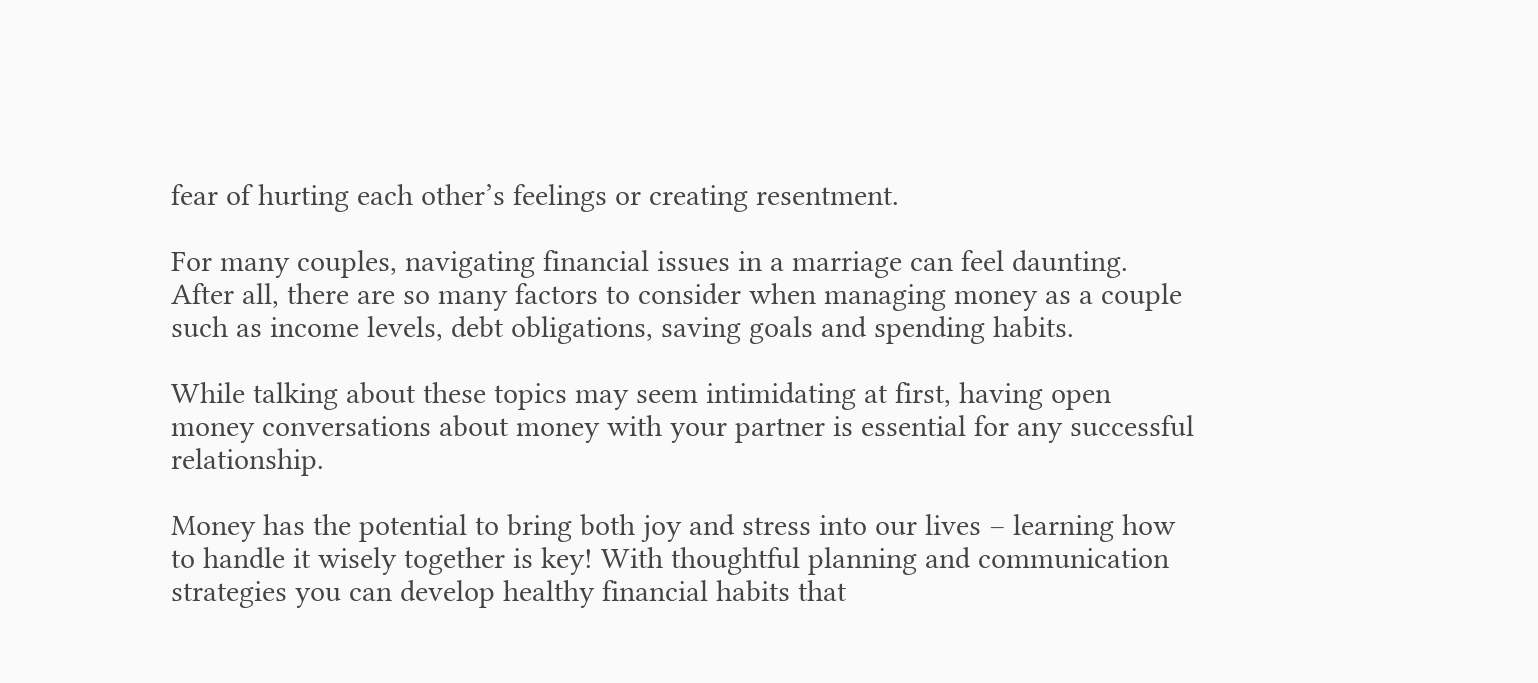fear of hurting each other’s feelings or creating resentment.

For many couples, navigating financial issues in a marriage can feel daunting. After all, there are so many factors to consider when managing money as a couple such as income levels, debt obligations, saving goals and spending habits.

While talking about these topics may seem intimidating at first, having open money conversations about money with your partner is essential for any successful relationship.

Money has the potential to bring both joy and stress into our lives – learning how to handle it wisely together is key! With thoughtful planning and communication strategies you can develop healthy financial habits that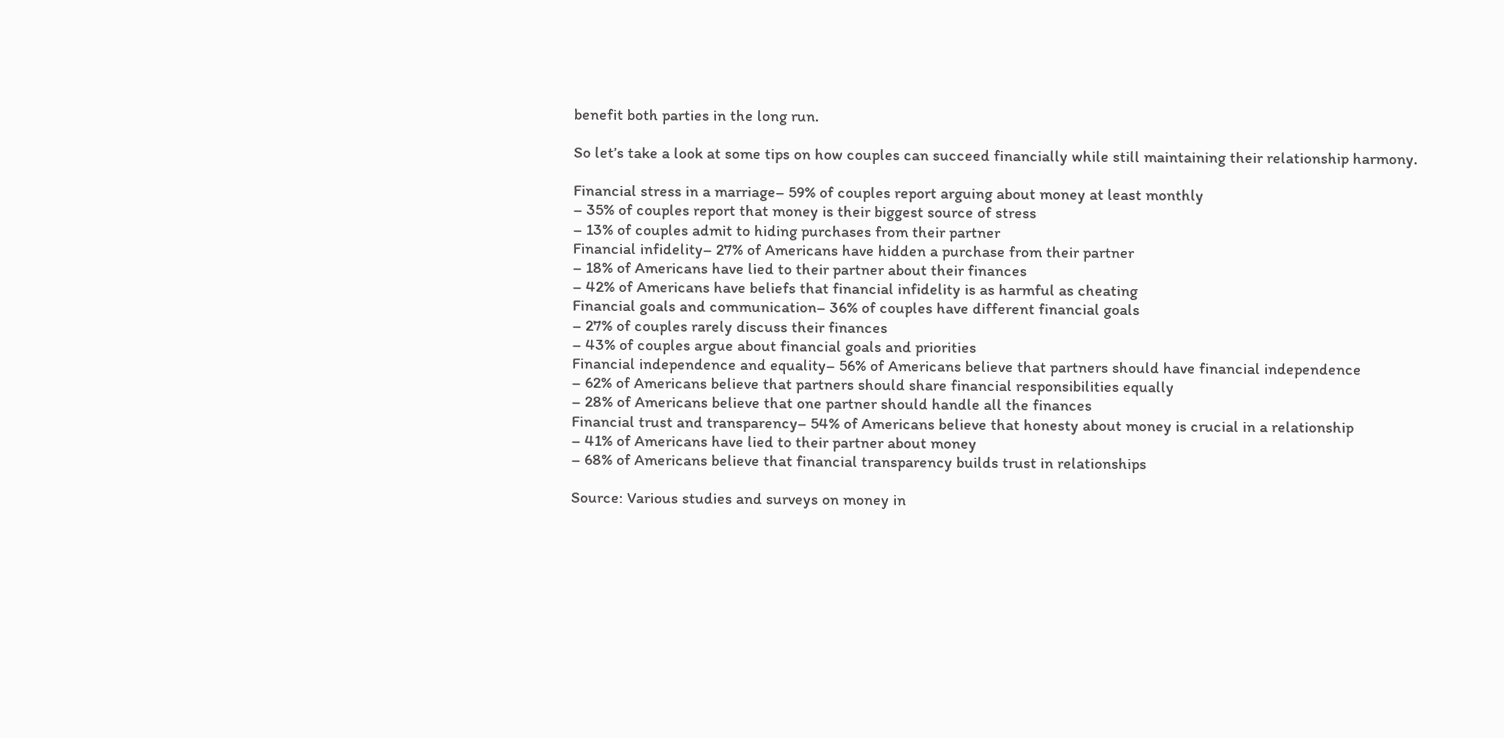benefit both parties in the long run.

So let’s take a look at some tips on how couples can succeed financially while still maintaining their relationship harmony.

Financial stress in a marriage– 59% of couples report arguing about money at least monthly
– 35% of couples report that money is their biggest source of stress
– 13% of couples admit to hiding purchases from their partner
Financial infidelity– 27% of Americans have hidden a purchase from their partner
– 18% of Americans have lied to their partner about their finances
– 42% of Americans have beliefs that financial infidelity is as harmful as cheating
Financial goals and communication– 36% of couples have different financial goals
– 27% of couples rarely discuss their finances
– 43% of couples argue about financial goals and priorities
Financial independence and equality– 56% of Americans believe that partners should have financial independence
– 62% of Americans believe that partners should share financial responsibilities equally
– 28% of Americans believe that one partner should handle all the finances
Financial trust and transparency– 54% of Americans believe that honesty about money is crucial in a relationship
– 41% of Americans have lied to their partner about money
– 68% of Americans believe that financial transparency builds trust in relationships

Source: Various studies and surveys on money in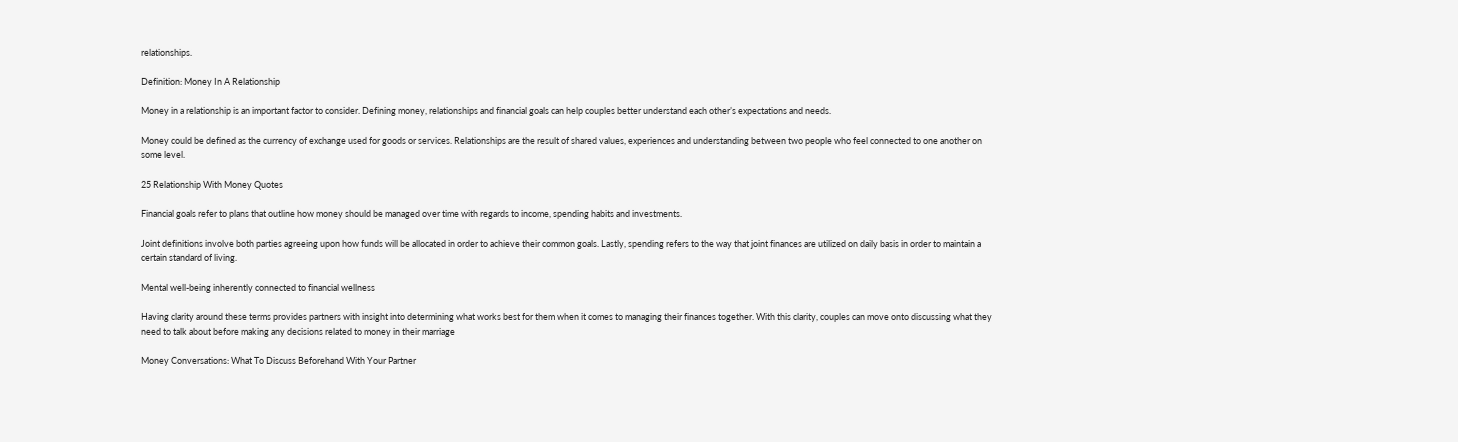relationships.

Definition: Money In A Relationship

Money in a relationship is an important factor to consider. Defining money, relationships and financial goals can help couples better understand each other’s expectations and needs.

Money could be defined as the currency of exchange used for goods or services. Relationships are the result of shared values, experiences and understanding between two people who feel connected to one another on some level.

25 Relationship With Money Quotes

Financial goals refer to plans that outline how money should be managed over time with regards to income, spending habits and investments.

Joint definitions involve both parties agreeing upon how funds will be allocated in order to achieve their common goals. Lastly, spending refers to the way that joint finances are utilized on daily basis in order to maintain a certain standard of living.

Mental well-being inherently connected to financial wellness

Having clarity around these terms provides partners with insight into determining what works best for them when it comes to managing their finances together. With this clarity, couples can move onto discussing what they need to talk about before making any decisions related to money in their marriage

Money Conversations: What To Discuss Beforehand With Your Partner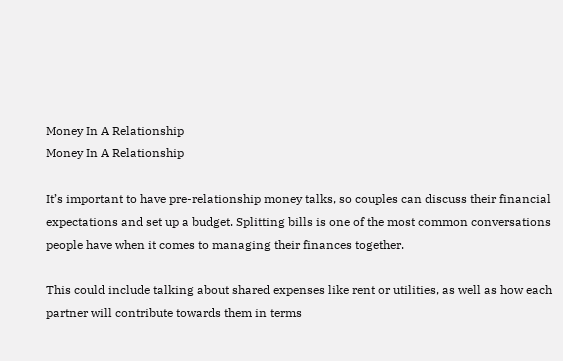Money In A Relationship
Money In A Relationship

It’s important to have pre-relationship money talks, so couples can discuss their financial expectations and set up a budget. Splitting bills is one of the most common conversations people have when it comes to managing their finances together.

This could include talking about shared expenses like rent or utilities, as well as how each partner will contribute towards them in terms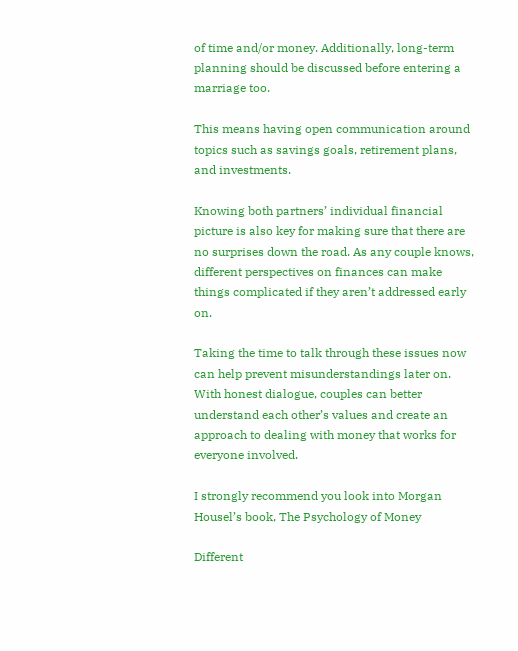of time and/or money. Additionally, long-term planning should be discussed before entering a marriage too.

This means having open communication around topics such as savings goals, retirement plans, and investments.

Knowing both partners’ individual financial picture is also key for making sure that there are no surprises down the road. As any couple knows, different perspectives on finances can make things complicated if they aren’t addressed early on.

Taking the time to talk through these issues now can help prevent misunderstandings later on. With honest dialogue, couples can better understand each other’s values and create an approach to dealing with money that works for everyone involved.

I strongly recommend you look into Morgan Housel’s book, The Psychology of Money

Different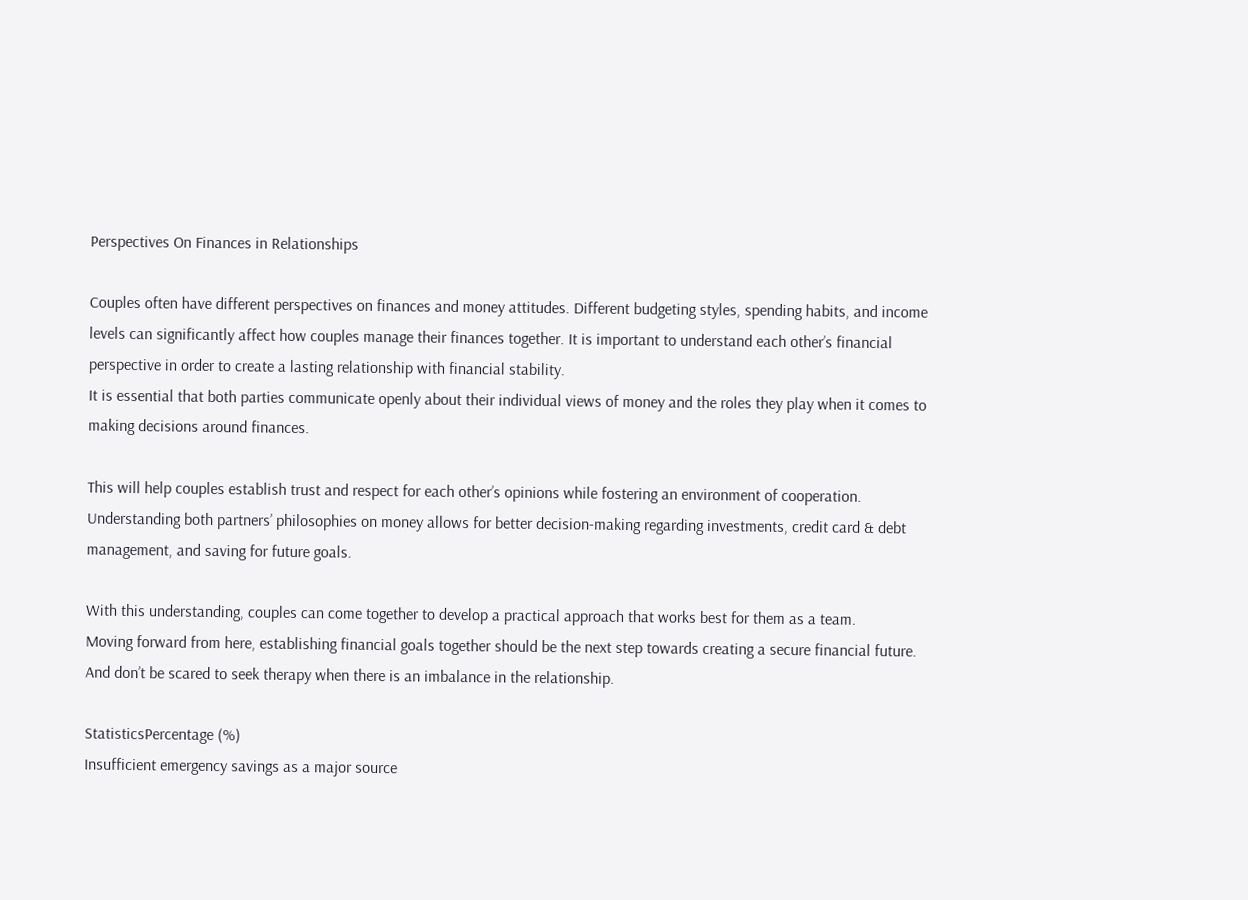Perspectives On Finances in Relationships

Couples often have different perspectives on finances and money attitudes. Different budgeting styles, spending habits, and income levels can significantly affect how couples manage their finances together. It is important to understand each other’s financial perspective in order to create a lasting relationship with financial stability.
It is essential that both parties communicate openly about their individual views of money and the roles they play when it comes to making decisions around finances.

This will help couples establish trust and respect for each other’s opinions while fostering an environment of cooperation. Understanding both partners’ philosophies on money allows for better decision-making regarding investments, credit card & debt management, and saving for future goals.

With this understanding, couples can come together to develop a practical approach that works best for them as a team.
Moving forward from here, establishing financial goals together should be the next step towards creating a secure financial future. And don’t be scared to seek therapy when there is an imbalance in the relationship.

StatisticsPercentage (%)
Insufficient emergency savings as a major source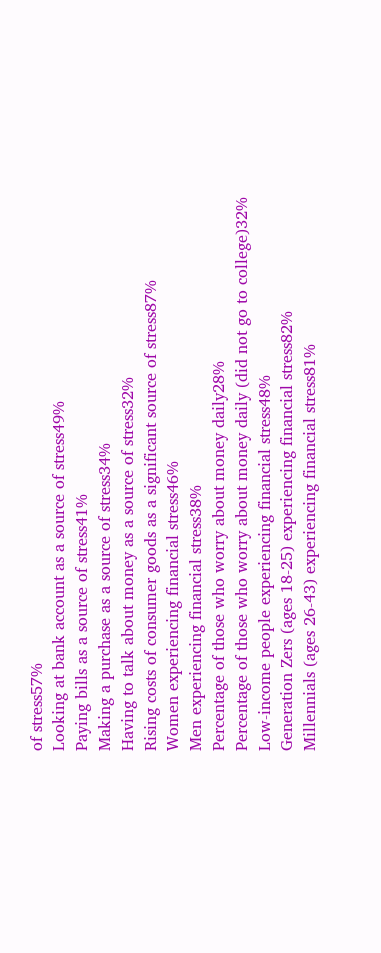of stress57%
Looking at bank account as a source of stress49%
Paying bills as a source of stress41%
Making a purchase as a source of stress34%
Having to talk about money as a source of stress32%
Rising costs of consumer goods as a significant source of stress87%
Women experiencing financial stress46%
Men experiencing financial stress38%
Percentage of those who worry about money daily28%
Percentage of those who worry about money daily (did not go to college)32%
Low-income people experiencing financial stress48%
Generation Zers (ages 18-25) experiencing financial stress82%
Millennials (ages 26-43) experiencing financial stress81%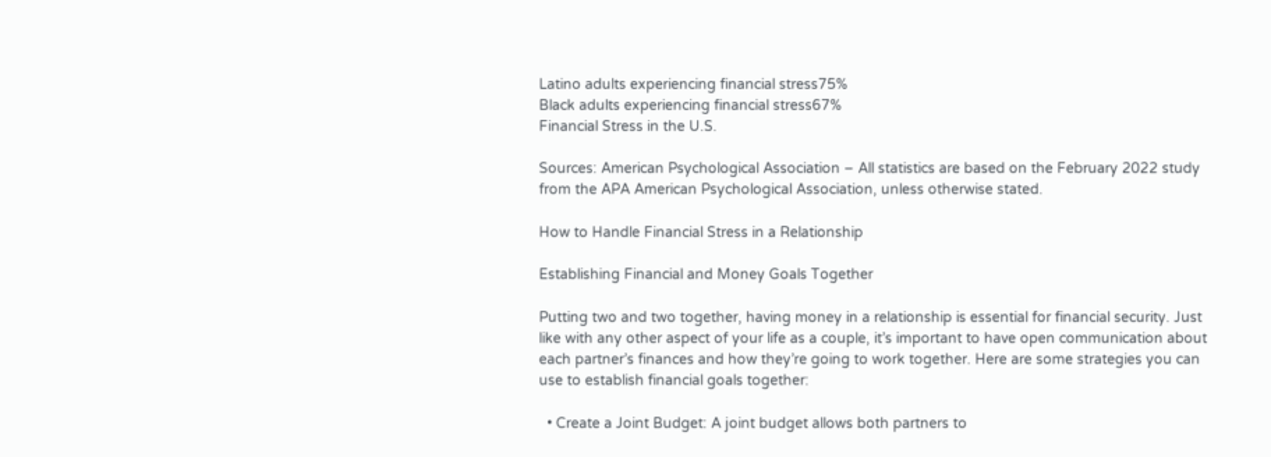Latino adults experiencing financial stress75%
Black adults experiencing financial stress67%
Financial Stress in the U.S.

Sources: American Psychological Association – All statistics are based on the February 2022 study from the APA American Psychological Association, unless otherwise stated.

How to Handle Financial Stress in a Relationship

Establishing Financial and Money Goals Together

Putting two and two together, having money in a relationship is essential for financial security. Just like with any other aspect of your life as a couple, it’s important to have open communication about each partner’s finances and how they’re going to work together. Here are some strategies you can use to establish financial goals together:

  • Create a Joint Budget: A joint budget allows both partners to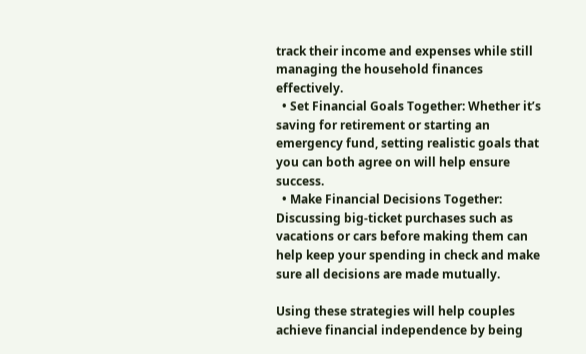track their income and expenses while still managing the household finances effectively.
  • Set Financial Goals Together: Whether it’s saving for retirement or starting an emergency fund, setting realistic goals that you can both agree on will help ensure success.
  • Make Financial Decisions Together: Discussing big-ticket purchases such as vacations or cars before making them can help keep your spending in check and make sure all decisions are made mutually.

Using these strategies will help couples achieve financial independence by being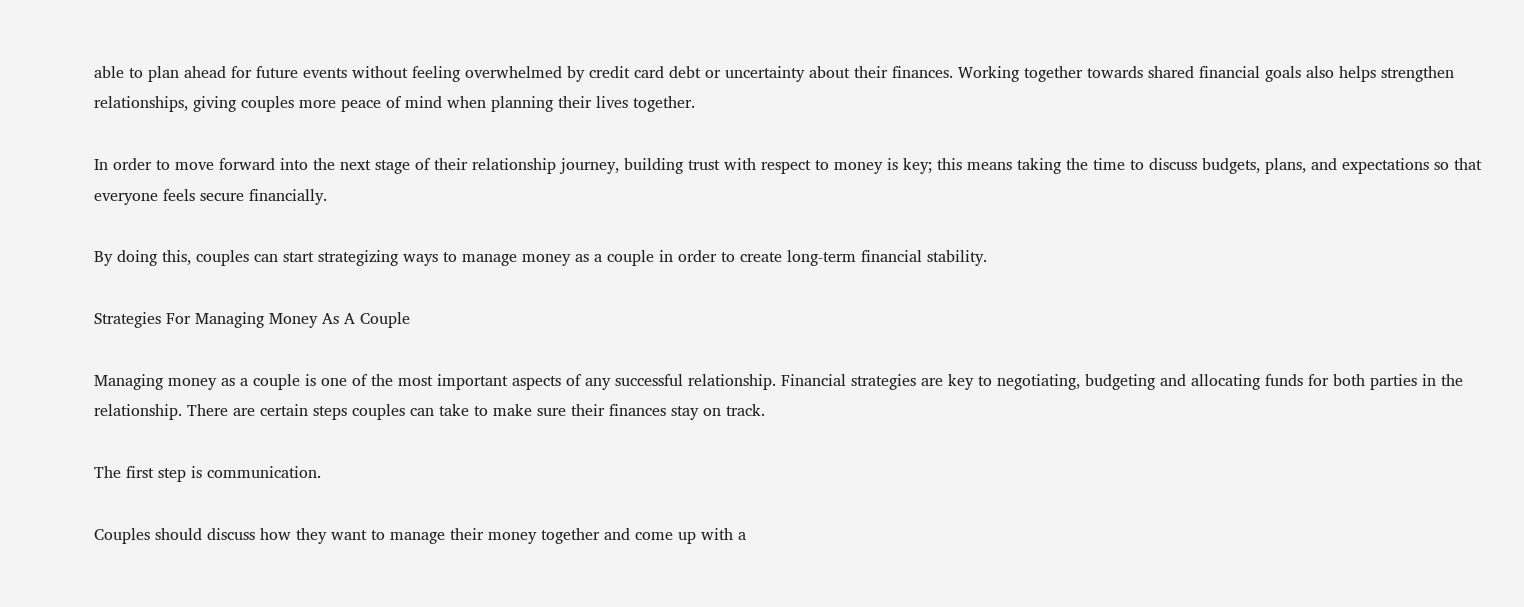able to plan ahead for future events without feeling overwhelmed by credit card debt or uncertainty about their finances. Working together towards shared financial goals also helps strengthen relationships, giving couples more peace of mind when planning their lives together.

In order to move forward into the next stage of their relationship journey, building trust with respect to money is key; this means taking the time to discuss budgets, plans, and expectations so that everyone feels secure financially.

By doing this, couples can start strategizing ways to manage money as a couple in order to create long-term financial stability.

Strategies For Managing Money As A Couple

Managing money as a couple is one of the most important aspects of any successful relationship. Financial strategies are key to negotiating, budgeting and allocating funds for both parties in the relationship. There are certain steps couples can take to make sure their finances stay on track.

The first step is communication.

Couples should discuss how they want to manage their money together and come up with a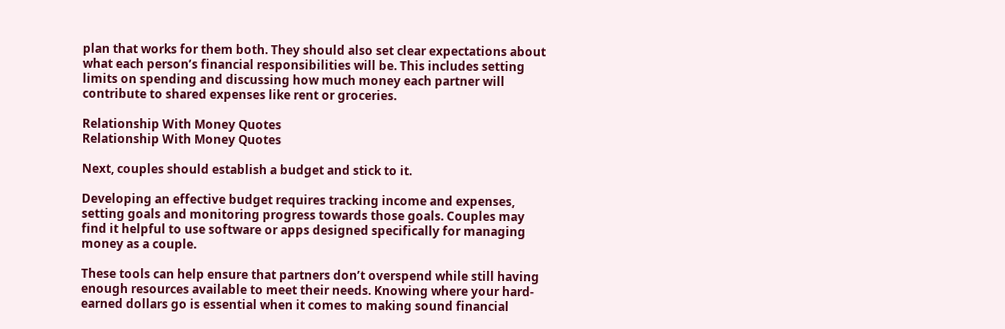plan that works for them both. They should also set clear expectations about what each person’s financial responsibilities will be. This includes setting limits on spending and discussing how much money each partner will contribute to shared expenses like rent or groceries.

Relationship With Money Quotes
Relationship With Money Quotes

Next, couples should establish a budget and stick to it.

Developing an effective budget requires tracking income and expenses, setting goals and monitoring progress towards those goals. Couples may find it helpful to use software or apps designed specifically for managing money as a couple.

These tools can help ensure that partners don’t overspend while still having enough resources available to meet their needs. Knowing where your hard-earned dollars go is essential when it comes to making sound financial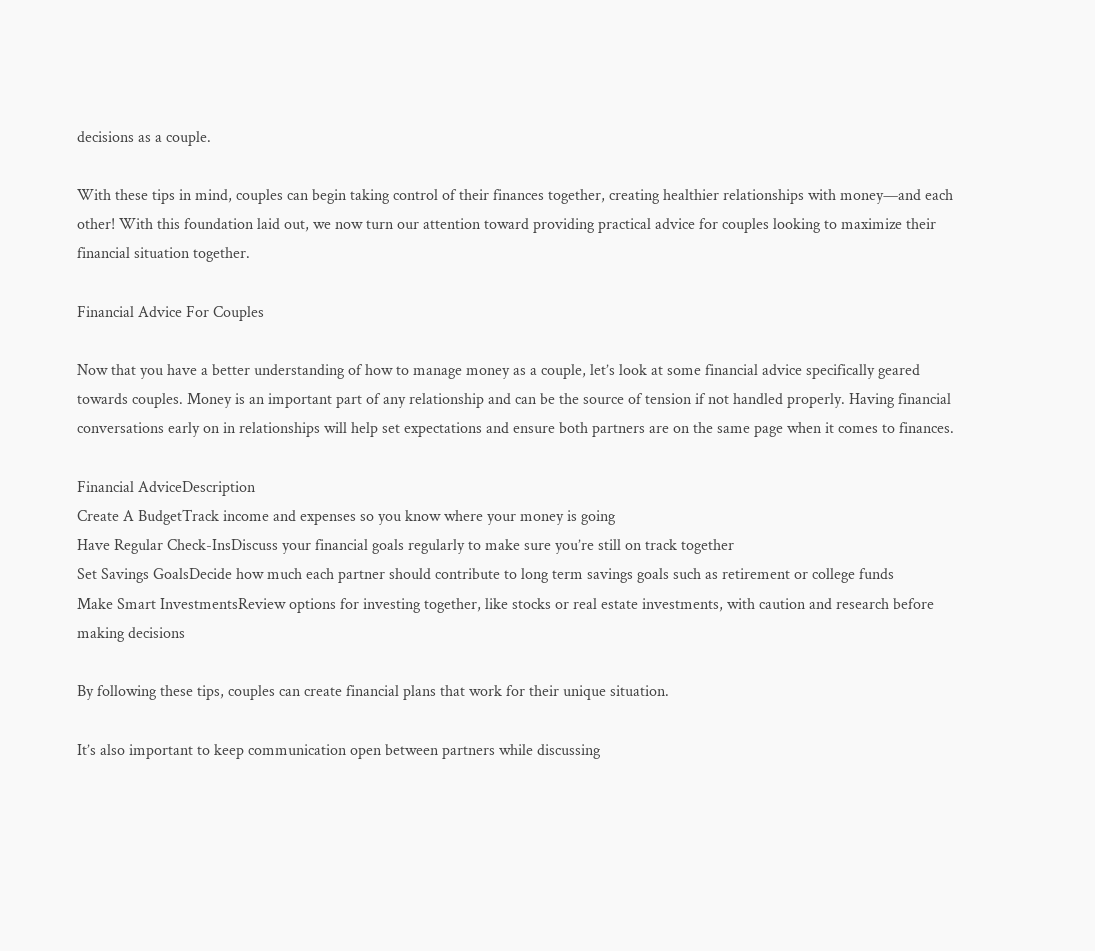decisions as a couple.

With these tips in mind, couples can begin taking control of their finances together, creating healthier relationships with money—and each other! With this foundation laid out, we now turn our attention toward providing practical advice for couples looking to maximize their financial situation together.

Financial Advice For Couples

Now that you have a better understanding of how to manage money as a couple, let’s look at some financial advice specifically geared towards couples. Money is an important part of any relationship and can be the source of tension if not handled properly. Having financial conversations early on in relationships will help set expectations and ensure both partners are on the same page when it comes to finances.

Financial AdviceDescription
Create A BudgetTrack income and expenses so you know where your money is going
Have Regular Check-InsDiscuss your financial goals regularly to make sure you’re still on track together
Set Savings GoalsDecide how much each partner should contribute to long term savings goals such as retirement or college funds
Make Smart InvestmentsReview options for investing together, like stocks or real estate investments, with caution and research before making decisions

By following these tips, couples can create financial plans that work for their unique situation.

It’s also important to keep communication open between partners while discussing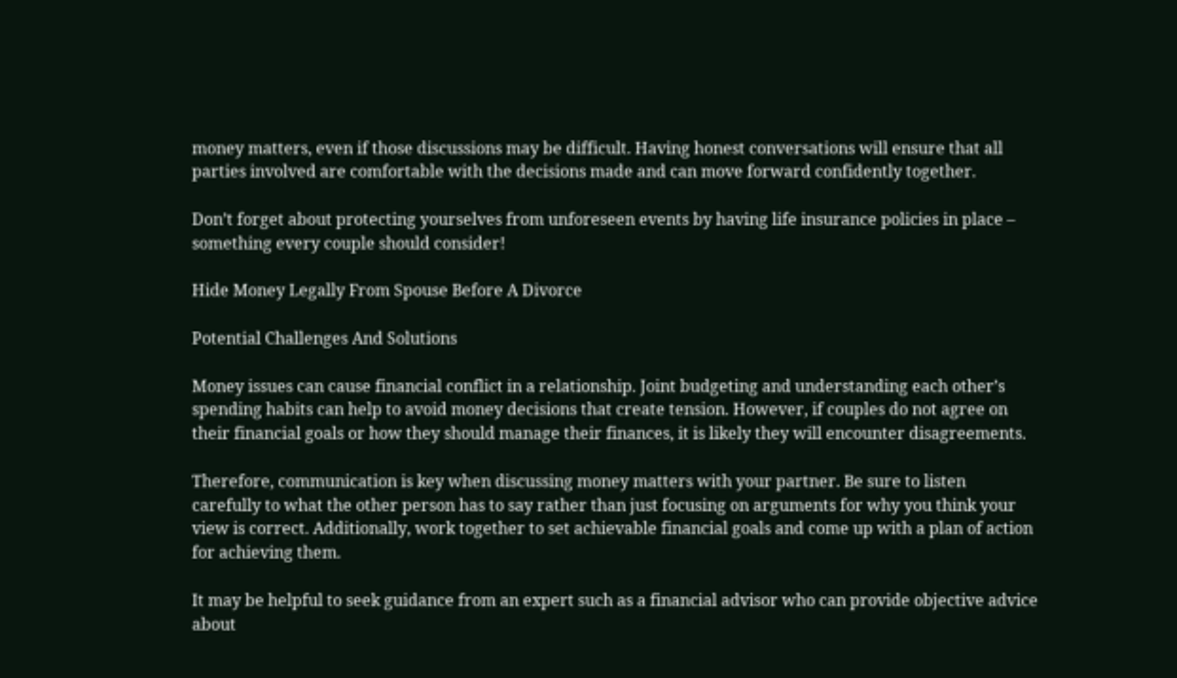money matters, even if those discussions may be difficult. Having honest conversations will ensure that all parties involved are comfortable with the decisions made and can move forward confidently together.

Don’t forget about protecting yourselves from unforeseen events by having life insurance policies in place – something every couple should consider!

Hide Money Legally From Spouse Before A Divorce

Potential Challenges And Solutions

Money issues can cause financial conflict in a relationship. Joint budgeting and understanding each other’s spending habits can help to avoid money decisions that create tension. However, if couples do not agree on their financial goals or how they should manage their finances, it is likely they will encounter disagreements.

Therefore, communication is key when discussing money matters with your partner. Be sure to listen carefully to what the other person has to say rather than just focusing on arguments for why you think your view is correct. Additionally, work together to set achievable financial goals and come up with a plan of action for achieving them.

It may be helpful to seek guidance from an expert such as a financial advisor who can provide objective advice about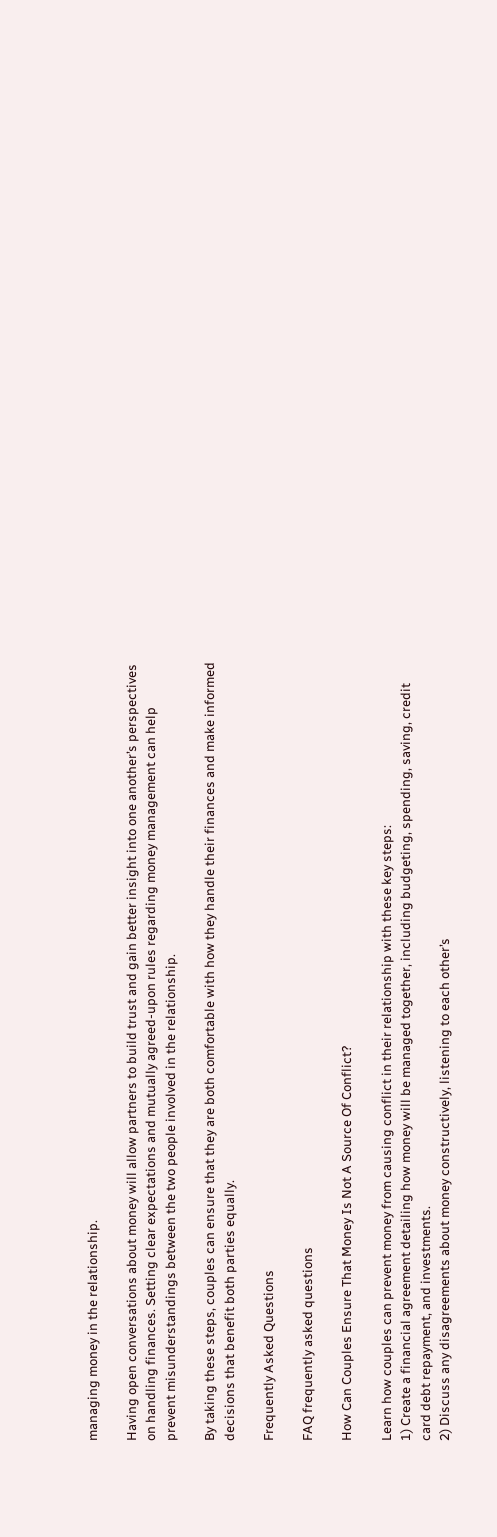managing money in the relationship.

Having open conversations about money will allow partners to build trust and gain better insight into one another’s perspectives on handling finances. Setting clear expectations and mutually agreed-upon rules regarding money management can help prevent misunderstandings between the two people involved in the relationship.

By taking these steps, couples can ensure that they are both comfortable with how they handle their finances and make informed decisions that benefit both parties equally.

Frequently Asked Questions

FAQ frequently asked questions

How Can Couples Ensure That Money Is Not A Source Of Conflict?

Learn how couples can prevent money from causing conflict in their relationship with these key steps:
1) Create a financial agreement detailing how money will be managed together, including budgeting, spending, saving, credit card debt repayment, and investments.
2) Discuss any disagreements about money constructively, listening to each other’s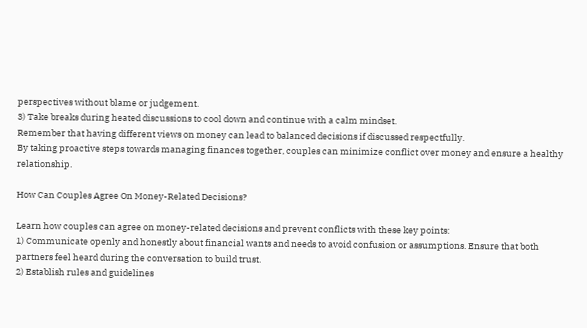perspectives without blame or judgement.
3) Take breaks during heated discussions to cool down and continue with a calm mindset.
Remember that having different views on money can lead to balanced decisions if discussed respectfully.
By taking proactive steps towards managing finances together, couples can minimize conflict over money and ensure a healthy relationship.

How Can Couples Agree On Money-Related Decisions?

Learn how couples can agree on money-related decisions and prevent conflicts with these key points:
1) Communicate openly and honestly about financial wants and needs to avoid confusion or assumptions. Ensure that both partners feel heard during the conversation to build trust.
2) Establish rules and guidelines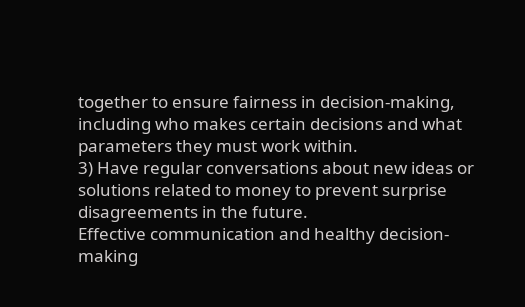together to ensure fairness in decision-making, including who makes certain decisions and what parameters they must work within.
3) Have regular conversations about new ideas or solutions related to money to prevent surprise disagreements in the future.
Effective communication and healthy decision-making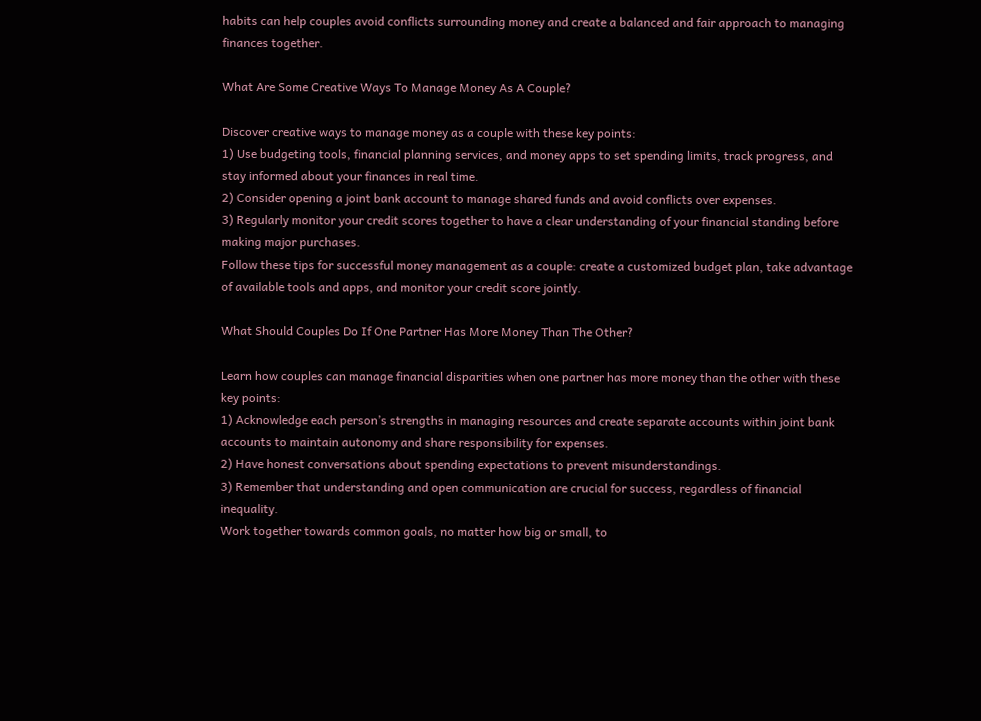habits can help couples avoid conflicts surrounding money and create a balanced and fair approach to managing finances together.

What Are Some Creative Ways To Manage Money As A Couple?

Discover creative ways to manage money as a couple with these key points:
1) Use budgeting tools, financial planning services, and money apps to set spending limits, track progress, and stay informed about your finances in real time.
2) Consider opening a joint bank account to manage shared funds and avoid conflicts over expenses.
3) Regularly monitor your credit scores together to have a clear understanding of your financial standing before making major purchases.
Follow these tips for successful money management as a couple: create a customized budget plan, take advantage of available tools and apps, and monitor your credit score jointly.

What Should Couples Do If One Partner Has More Money Than The Other?

Learn how couples can manage financial disparities when one partner has more money than the other with these key points:
1) Acknowledge each person’s strengths in managing resources and create separate accounts within joint bank accounts to maintain autonomy and share responsibility for expenses.
2) Have honest conversations about spending expectations to prevent misunderstandings.
3) Remember that understanding and open communication are crucial for success, regardless of financial inequality.
Work together towards common goals, no matter how big or small, to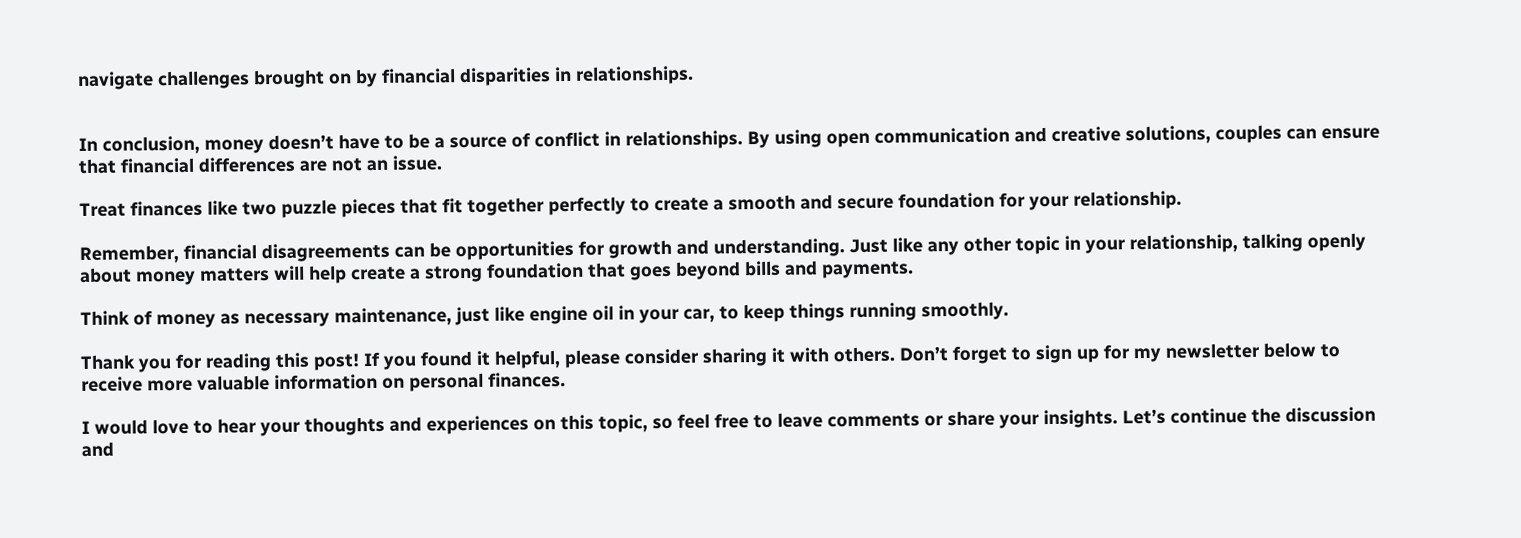navigate challenges brought on by financial disparities in relationships.


In conclusion, money doesn’t have to be a source of conflict in relationships. By using open communication and creative solutions, couples can ensure that financial differences are not an issue.

Treat finances like two puzzle pieces that fit together perfectly to create a smooth and secure foundation for your relationship.

Remember, financial disagreements can be opportunities for growth and understanding. Just like any other topic in your relationship, talking openly about money matters will help create a strong foundation that goes beyond bills and payments.

Think of money as necessary maintenance, just like engine oil in your car, to keep things running smoothly.

Thank you for reading this post! If you found it helpful, please consider sharing it with others. Don’t forget to sign up for my newsletter below to receive more valuable information on personal finances.

I would love to hear your thoughts and experiences on this topic, so feel free to leave comments or share your insights. Let’s continue the discussion and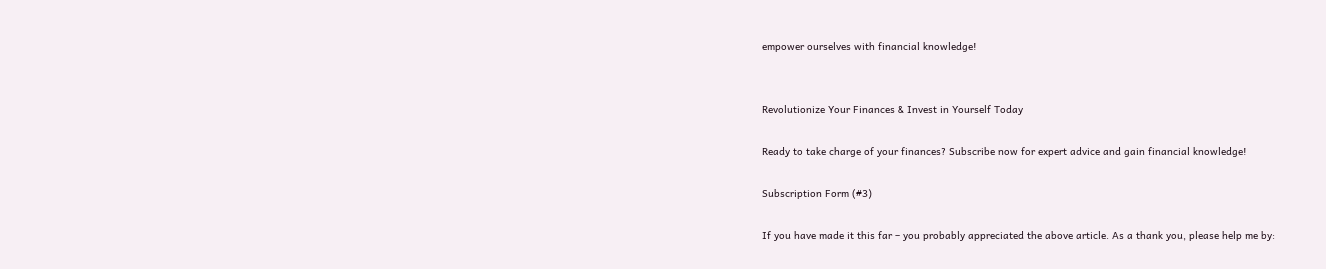empower ourselves with financial knowledge!


Revolutionize Your Finances & Invest in Yourself Today

Ready to take charge of your finances? Subscribe now for expert advice and gain financial knowledge!

Subscription Form (#3)

If you have made it this far – you probably appreciated the above article. As a thank you, please help me by: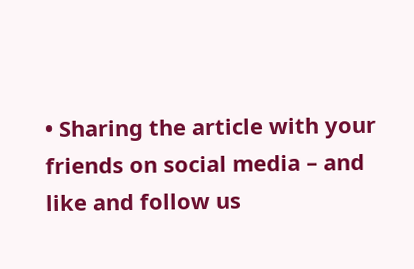• Sharing the article with your friends on social media – and like and follow us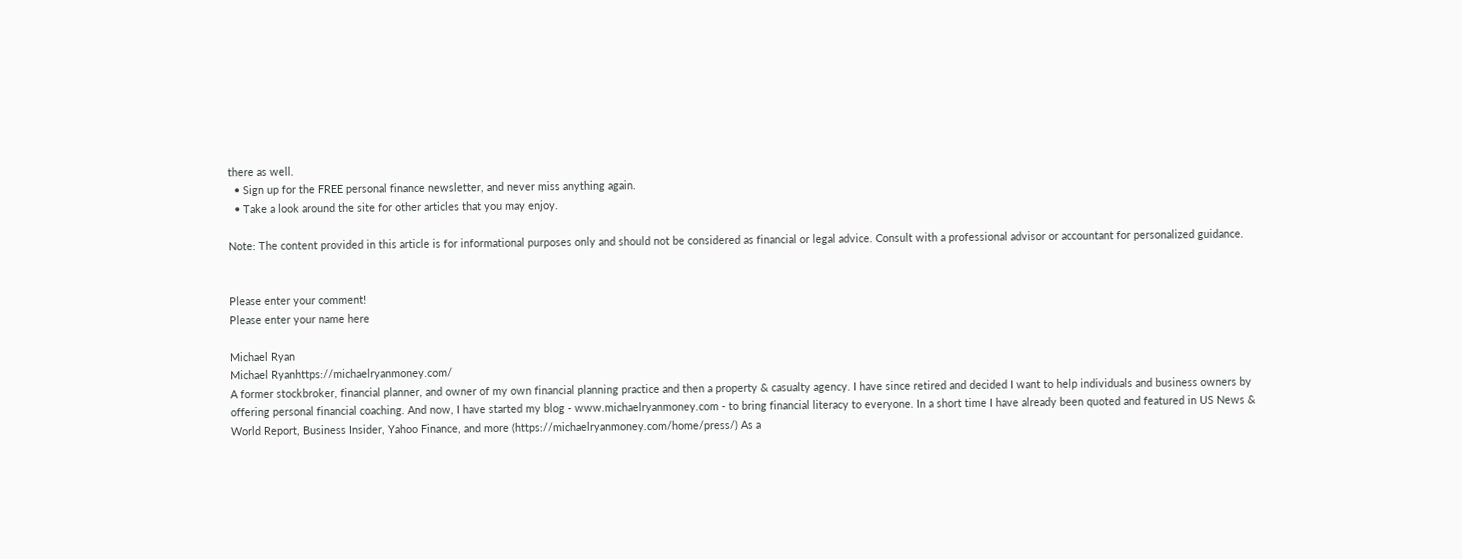there as well.
  • Sign up for the FREE personal finance newsletter, and never miss anything again.
  • Take a look around the site for other articles that you may enjoy.

Note: The content provided in this article is for informational purposes only and should not be considered as financial or legal advice. Consult with a professional advisor or accountant for personalized guidance.


Please enter your comment!
Please enter your name here

Michael Ryan
Michael Ryanhttps://michaelryanmoney.com/
A former stockbroker, financial planner, and owner of my own financial planning practice and then a property & casualty agency. I have since retired and decided I want to help individuals and business owners by offering personal financial coaching. And now, I have started my blog - www.michaelryanmoney.com - to bring financial literacy to everyone. In a short time I have already been quoted and featured in US News & World Report, Business Insider, Yahoo Finance, and more (https://michaelryanmoney.com/home/press/) As a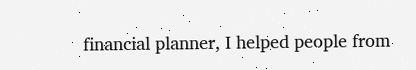financial planner, I helped people from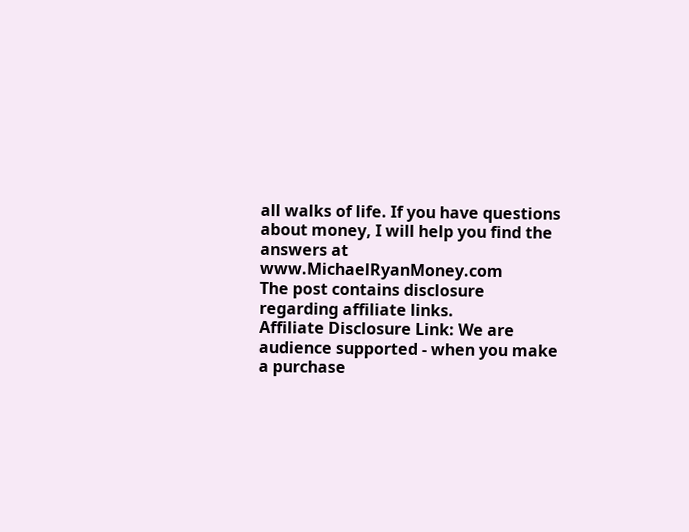all walks of life. If you have questions about money, I will help you find the answers at www.MichaelRyanMoney.com
The post contains disclosure regarding affiliate links.
Affiliate Disclosure Link: We are audience supported - when you make a purchase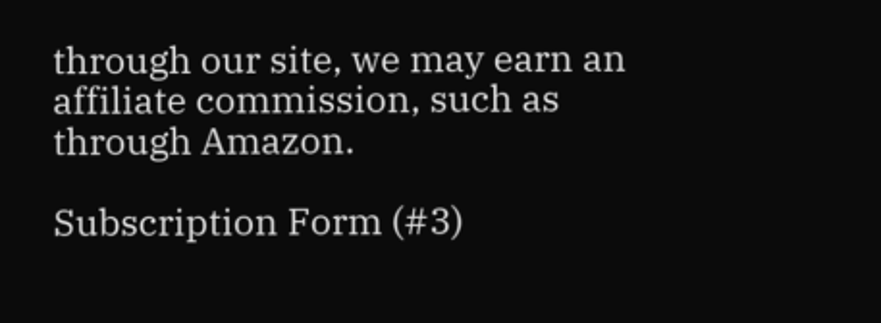through our site, we may earn an affiliate commission, such as through Amazon.

Subscription Form (#3)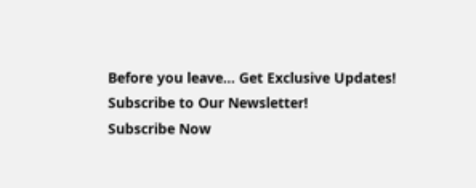Before you leave... Get Exclusive Updates! Subscribe to Our Newsletter!
Subscribe Now